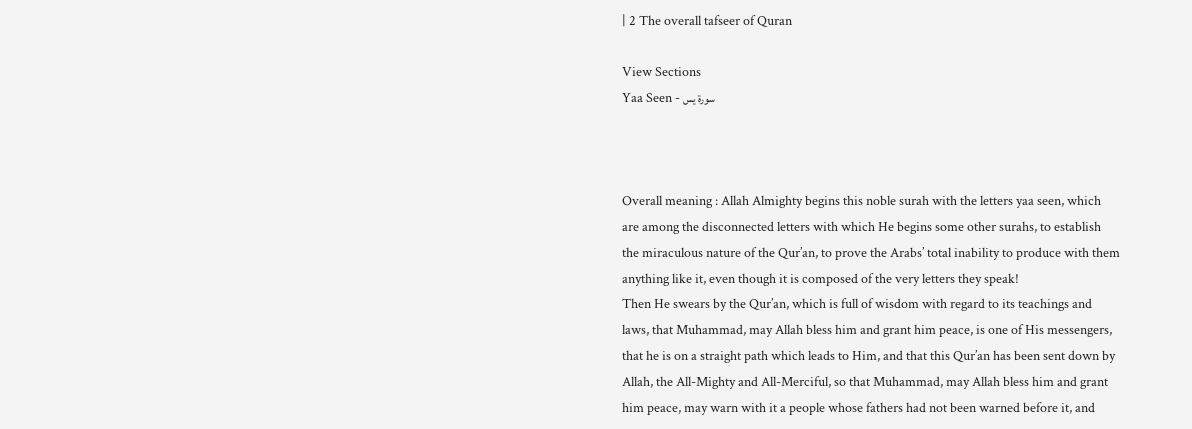| 2 The overall tafseer of Quran

View Sections
Yaa Seen - سورة يس



Overall meaning : Allah Almighty begins this noble surah with the letters yaa seen, which are among the disconnected letters with which He begins some other surahs, to establish the miraculous nature of the Qur’an, to prove the Arabs’ total inability to produce with them anything like it, even though it is composed of the very letters they speak!
Then He swears by the Qur’an, which is full of wisdom with regard to its teachings and laws, that Muhammad, may Allah bless him and grant him peace, is one of His messengers, that he is on a straight path which leads to Him, and that this Qur’an has been sent down by Allah, the All-Mighty and All-Merciful, so that Muhammad, may Allah bless him and grant him peace, may warn with it a people whose fathers had not been warned before it, and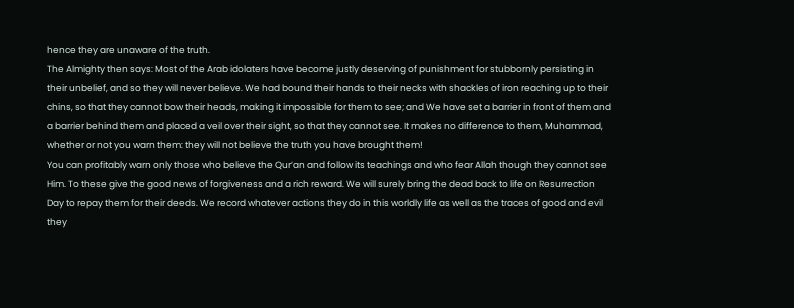hence they are unaware of the truth.
The Almighty then says: Most of the Arab idolaters have become justly deserving of punishment for stubbornly persisting in their unbelief, and so they will never believe. We had bound their hands to their necks with shackles of iron reaching up to their chins, so that they cannot bow their heads, making it impossible for them to see; and We have set a barrier in front of them and a barrier behind them and placed a veil over their sight, so that they cannot see. It makes no difference to them, Muhammad, whether or not you warn them: they will not believe the truth you have brought them!
You can profitably warn only those who believe the Qur’an and follow its teachings and who fear Allah though they cannot see Him. To these give the good news of forgiveness and a rich reward. We will surely bring the dead back to life on Resurrection Day to repay them for their deeds. We record whatever actions they do in this worldly life as well as the traces of good and evil they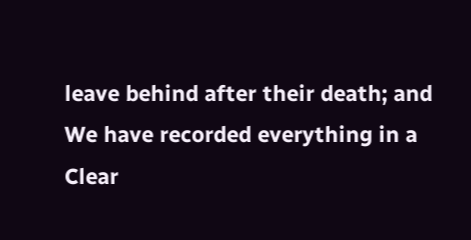leave behind after their death; and We have recorded everything in a Clear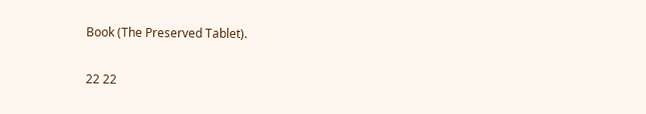Book (The Preserved Tablet).

22 22